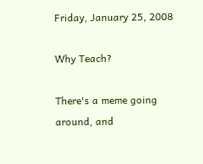Friday, January 25, 2008

Why Teach?

There's a meme going around, and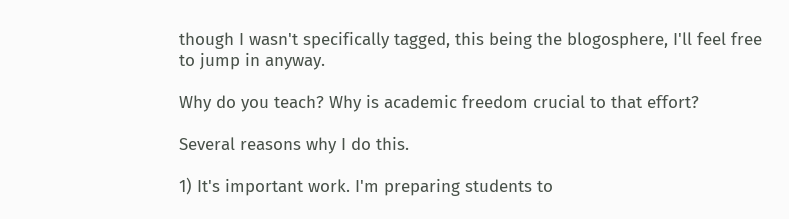though I wasn't specifically tagged, this being the blogosphere, I'll feel free to jump in anyway.

Why do you teach? Why is academic freedom crucial to that effort?

Several reasons why I do this.

1) It's important work. I'm preparing students to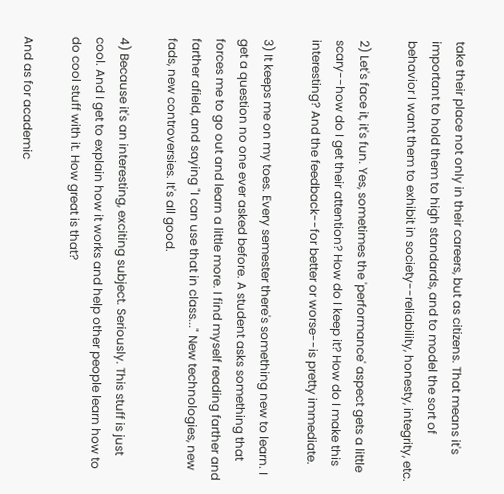take their place not only in their careers, but as citizens. That means it's important to hold them to high standards, and to model the sort of behavior I want them to exhibit in society--reliability, honesty, integrity, etc.

2) Let's face it, it's fun. Yes, sometimes the 'performance' aspect gets a little scary--how do I get their attention? How do I keep it? How do I make this interesting? And the feedback--for better or worse--is pretty immediate.

3) It keeps me on my toes. Every semester there's something new to learn. I get a question no one ever asked before. A student asks something that forces me to go out and learn a little more. I find myself reading farther and farther afield, and saying "I can use that in class..." New technologies, new fads, new controversies. It's all good.

4) Because it's an interesting, exciting subject. Seriously. This stuff is just cool. And I get to explain how it works and help other people learn how to do cool stuff with it. How great is that?

And as for academic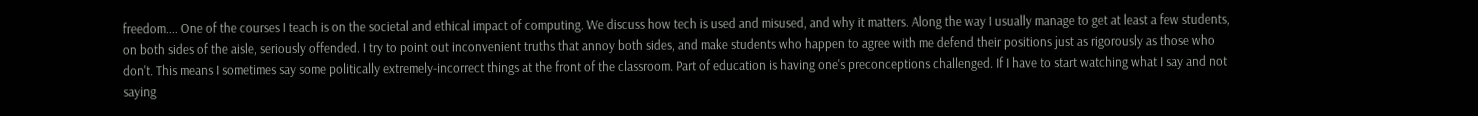freedom.... One of the courses I teach is on the societal and ethical impact of computing. We discuss how tech is used and misused, and why it matters. Along the way I usually manage to get at least a few students, on both sides of the aisle, seriously offended. I try to point out inconvenient truths that annoy both sides, and make students who happen to agree with me defend their positions just as rigorously as those who don't. This means I sometimes say some politically extremely-incorrect things at the front of the classroom. Part of education is having one's preconceptions challenged. If I have to start watching what I say and not saying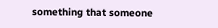something that someone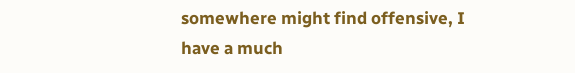somewhere might find offensive, I have a much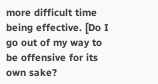more difficult time being effective. [Do I go out of my way to be offensive for its own sake?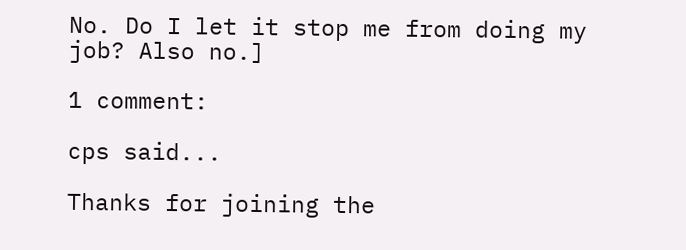No. Do I let it stop me from doing my job? Also no.]

1 comment:

cps said...

Thanks for joining the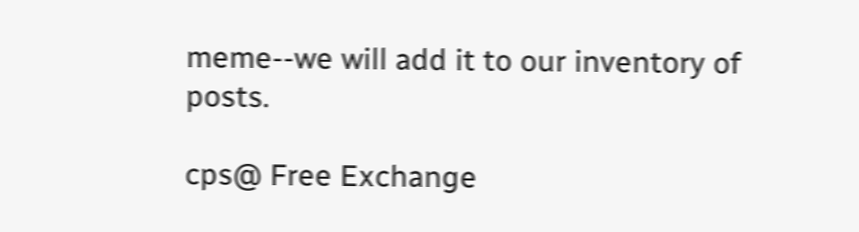meme--we will add it to our inventory of posts.

cps@ Free Exchange